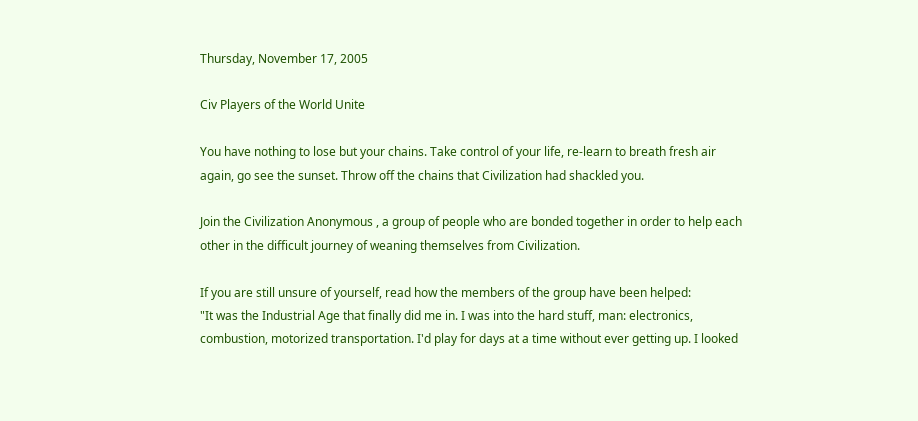Thursday, November 17, 2005

Civ Players of the World Unite

You have nothing to lose but your chains. Take control of your life, re-learn to breath fresh air again, go see the sunset. Throw off the chains that Civilization had shackled you.

Join the Civilization Anonymous , a group of people who are bonded together in order to help each other in the difficult journey of weaning themselves from Civilization.

If you are still unsure of yourself, read how the members of the group have been helped:
"It was the Industrial Age that finally did me in. I was into the hard stuff, man: electronics, combustion, motorized transportation. I'd play for days at a time without ever getting up. I looked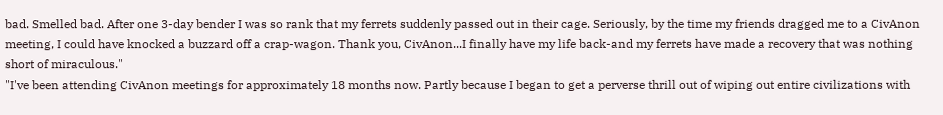bad. Smelled bad. After one 3-day bender I was so rank that my ferrets suddenly passed out in their cage. Seriously, by the time my friends dragged me to a CivAnon meeting, I could have knocked a buzzard off a crap-wagon. Thank you, CivAnon...I finally have my life back-and my ferrets have made a recovery that was nothing short of miraculous."
"I've been attending CivAnon meetings for approximately 18 months now. Partly because I began to get a perverse thrill out of wiping out entire civilizations with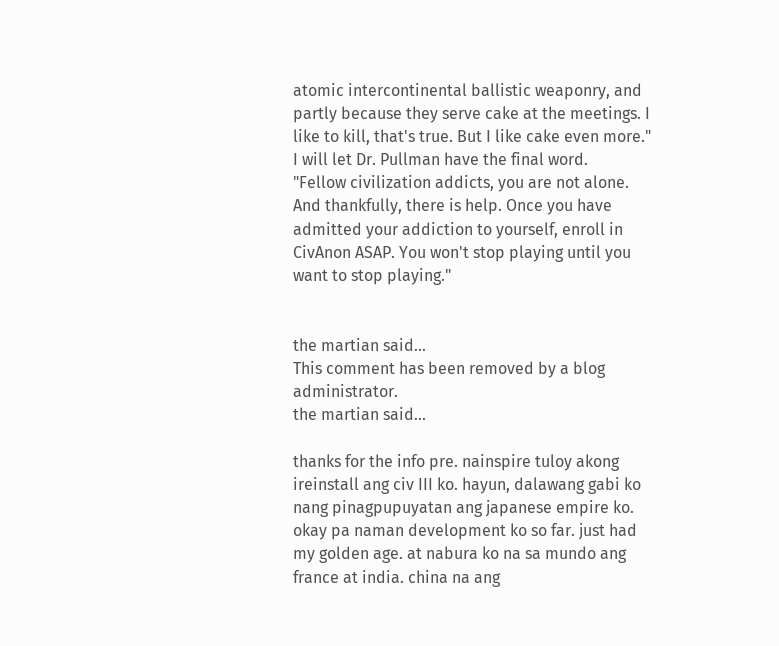atomic intercontinental ballistic weaponry, and partly because they serve cake at the meetings. I like to kill, that's true. But I like cake even more."
I will let Dr. Pullman have the final word.
"Fellow civilization addicts, you are not alone. And thankfully, there is help. Once you have admitted your addiction to yourself, enroll in CivAnon ASAP. You won't stop playing until you want to stop playing."


the martian said...
This comment has been removed by a blog administrator.
the martian said...

thanks for the info pre. nainspire tuloy akong ireinstall ang civ III ko. hayun, dalawang gabi ko nang pinagpupuyatan ang japanese empire ko. okay pa naman development ko so far. just had my golden age. at nabura ko na sa mundo ang france at india. china na ang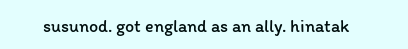susunod. got england as an ally. hinatak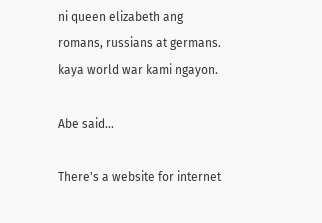ni queen elizabeth ang romans, russians at germans. kaya world war kami ngayon.

Abe said...

There's a website for internet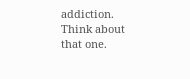addiction. Think about that one.